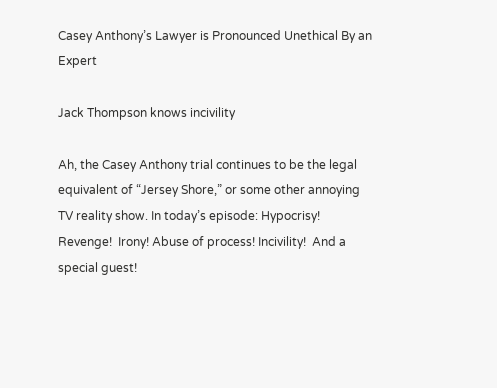Casey Anthony’s Lawyer is Pronounced Unethical By an Expert

Jack Thompson knows incivility

Ah, the Casey Anthony trial continues to be the legal equivalent of “Jersey Shore,” or some other annoying TV reality show. In today’s episode: Hypocrisy! Revenge!  Irony! Abuse of process! Incivility!  And a special guest!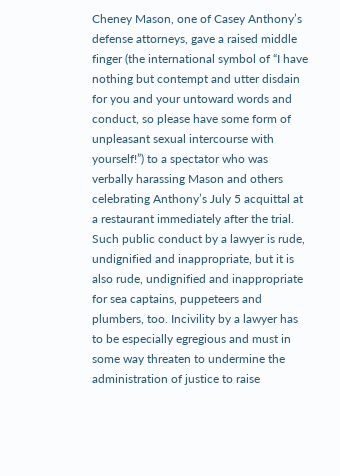Cheney Mason, one of Casey Anthony’s defense attorneys, gave a raised middle finger (the international symbol of “I have nothing but contempt and utter disdain for you and your untoward words and conduct, so please have some form of unpleasant sexual intercourse with yourself!”) to a spectator who was verbally harassing Mason and others celebrating Anthony’s July 5 acquittal at a restaurant immediately after the trial.  Such public conduct by a lawyer is rude, undignified and inappropriate, but it is also rude, undignified and inappropriate for sea captains, puppeteers and plumbers, too. Incivility by a lawyer has to be especially egregious and must in some way threaten to undermine the administration of justice to raise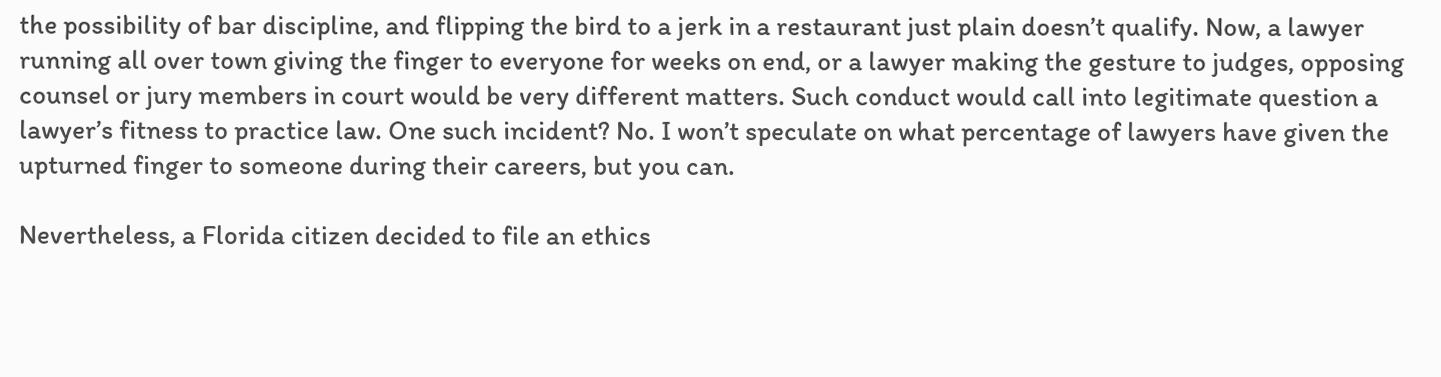the possibility of bar discipline, and flipping the bird to a jerk in a restaurant just plain doesn’t qualify. Now, a lawyer running all over town giving the finger to everyone for weeks on end, or a lawyer making the gesture to judges, opposing counsel or jury members in court would be very different matters. Such conduct would call into legitimate question a lawyer’s fitness to practice law. One such incident? No. I won’t speculate on what percentage of lawyers have given the upturned finger to someone during their careers, but you can.

Nevertheless, a Florida citizen decided to file an ethics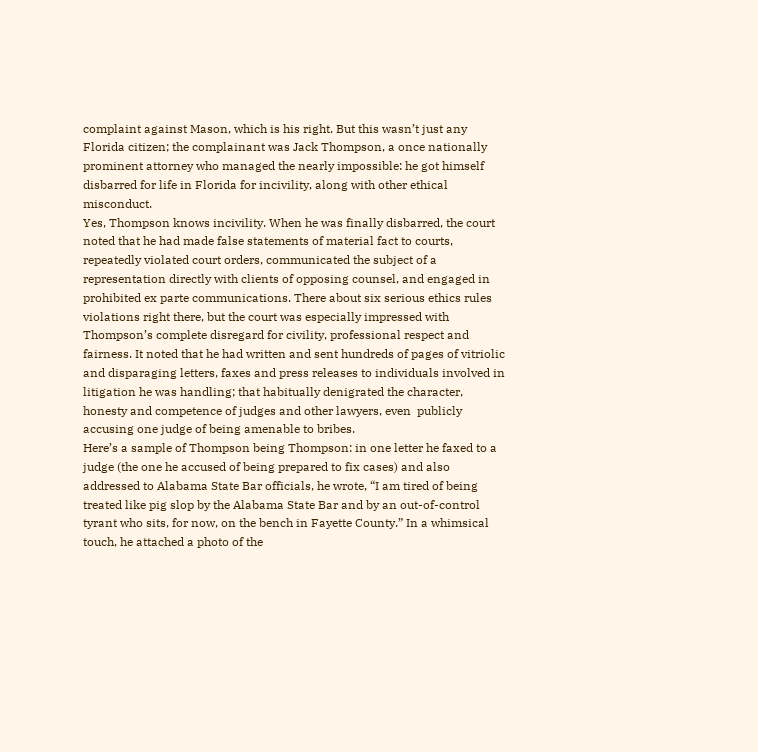complaint against Mason, which is his right. But this wasn’t just any Florida citizen; the complainant was Jack Thompson, a once nationally prominent attorney who managed the nearly impossible: he got himself disbarred for life in Florida for incivility, along with other ethical misconduct.
Yes, Thompson knows incivility. When he was finally disbarred, the court noted that he had made false statements of material fact to courts, repeatedly violated court orders, communicated the subject of a representation directly with clients of opposing counsel, and engaged in prohibited ex parte communications. There about six serious ethics rules violations right there, but the court was especially impressed with Thompson’s complete disregard for civility, professional respect and fairness. It noted that he had written and sent hundreds of pages of vitriolic and disparaging letters, faxes and press releases to individuals involved in litigation he was handling; that habitually denigrated the character, honesty and competence of judges and other lawyers, even  publicly accusing one judge of being amenable to bribes.
Here’s a sample of Thompson being Thompson: in one letter he faxed to a judge (the one he accused of being prepared to fix cases) and also addressed to Alabama State Bar officials, he wrote, “I am tired of being treated like pig slop by the Alabama State Bar and by an out-of-control tyrant who sits, for now, on the bench in Fayette County.” In a whimsical touch, he attached a photo of the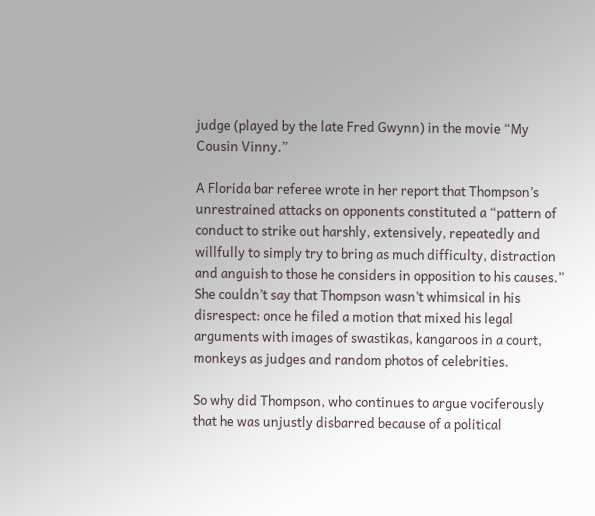judge (played by the late Fred Gwynn) in the movie “My Cousin Vinny.”

A Florida bar referee wrote in her report that Thompson’s unrestrained attacks on opponents constituted a “pattern of conduct to strike out harshly, extensively, repeatedly and willfully to simply try to bring as much difficulty, distraction and anguish to those he considers in opposition to his causes.” She couldn’t say that Thompson wasn’t whimsical in his disrespect: once he filed a motion that mixed his legal arguments with images of swastikas, kangaroos in a court, monkeys as judges and random photos of celebrities.

So why did Thompson, who continues to argue vociferously that he was unjustly disbarred because of a political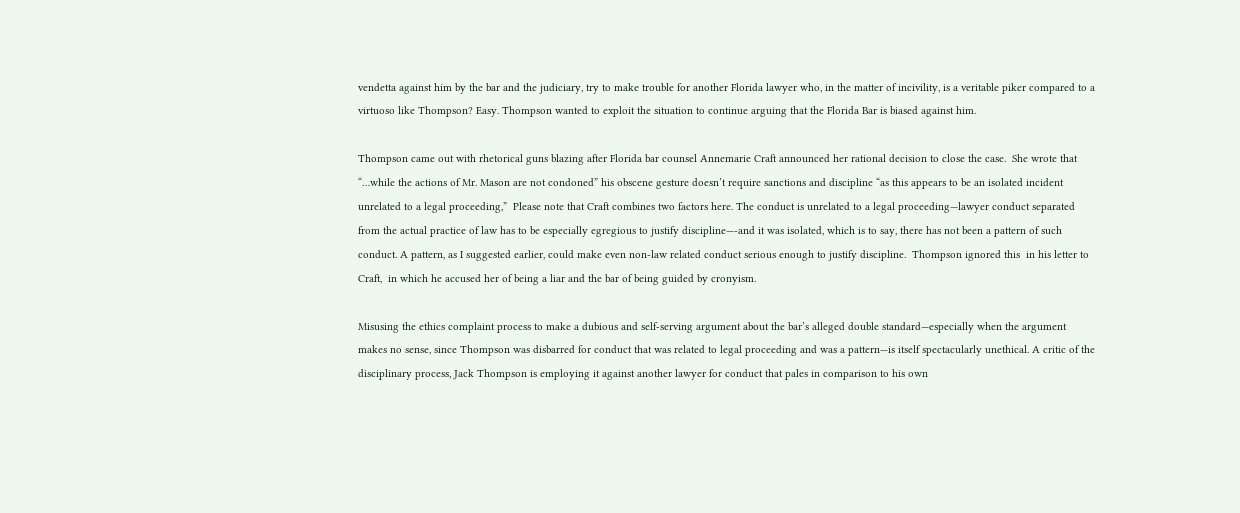vendetta against him by the bar and the judiciary, try to make trouble for another Florida lawyer who, in the matter of incivility, is a veritable piker compared to a virtuoso like Thompson? Easy. Thompson wanted to exploit the situation to continue arguing that the Florida Bar is biased against him.

Thompson came out with rhetorical guns blazing after Florida bar counsel Annemarie Craft announced her rational decision to close the case.  She wrote that  “…while the actions of Mr. Mason are not condoned” his obscene gesture doesn’t require sanctions and discipline “as this appears to be an isolated incident unrelated to a legal proceeding,”  Please note that Craft combines two factors here. The conduct is unrelated to a legal proceeding—lawyer conduct separated from the actual practice of law has to be especially egregious to justify discipline—-and it was isolated, which is to say, there has not been a pattern of such conduct. A pattern, as I suggested earlier, could make even non-law related conduct serious enough to justify discipline.  Thompson ignored this  in his letter to Craft,  in which he accused her of being a liar and the bar of being guided by cronyism.

Misusing the ethics complaint process to make a dubious and self-serving argument about the bar’s alleged double standard—especially when the argument makes no sense, since Thompson was disbarred for conduct that was related to legal proceeding and was a pattern—is itself spectacularly unethical. A critic of the disciplinary process, Jack Thompson is employing it against another lawyer for conduct that pales in comparison to his own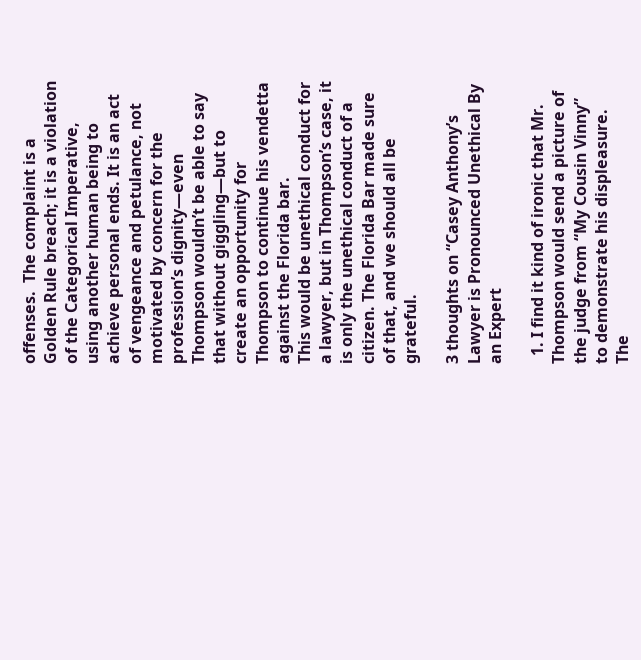offenses.  The complaint is a Golden Rule breach; it is a violation of the Categorical Imperative, using another human being to achieve personal ends. It is an act of vengeance and petulance, not motivated by concern for the profession’s dignity—even Thompson wouldn’t be able to say that without giggling—but to create an opportunity for Thompson to continue his vendetta against the Florida bar.
This would be unethical conduct for a lawyer, but in Thompson’s case, it is only the unethical conduct of a citizen. The Florida Bar made sure of that, and we should all be grateful.

3 thoughts on “Casey Anthony’s Lawyer is Pronounced Unethical By an Expert

  1. I find it kind of ironic that Mr. Thompson would send a picture of the judge from “My Cousin Vinny” to demonstrate his displeasure. The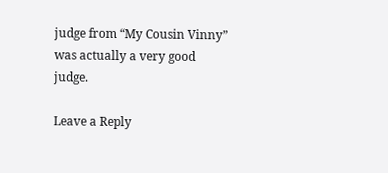judge from “My Cousin Vinny” was actually a very good judge.

Leave a Reply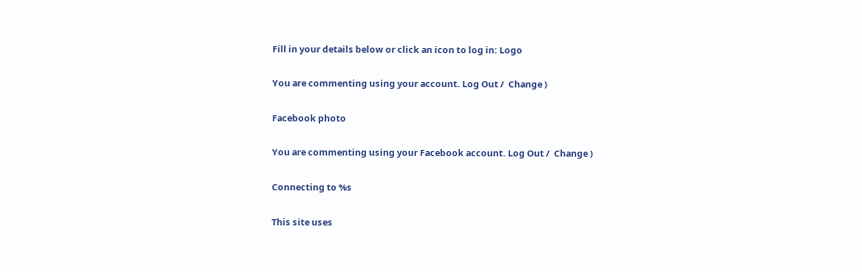Fill in your details below or click an icon to log in: Logo

You are commenting using your account. Log Out /  Change )

Facebook photo

You are commenting using your Facebook account. Log Out /  Change )

Connecting to %s

This site uses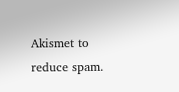Akismet to reduce spam.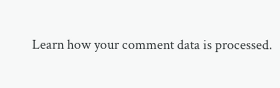Learn how your comment data is processed.